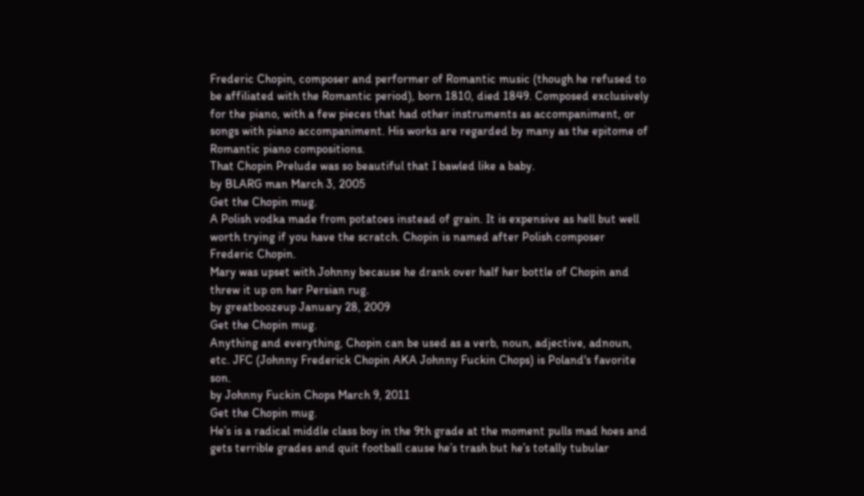Frederic Chopin, composer and performer of Romantic music (though he refused to be affiliated with the Romantic period), born 1810, died 1849. Composed exclusively for the piano, with a few pieces that had other instruments as accompaniment, or songs with piano accompaniment. His works are regarded by many as the epitome of Romantic piano compositions.
That Chopin Prelude was so beautiful that I bawled like a baby.
by BLARG man March 3, 2005
Get the Chopin mug.
A Polish vodka made from potatoes instead of grain. It is expensive as hell but well worth trying if you have the scratch. Chopin is named after Polish composer Frederic Chopin.
Mary was upset with Johnny because he drank over half her bottle of Chopin and threw it up on her Persian rug.
by greatboozeup January 28, 2009
Get the Chopin mug.
Anything and everything, Chopin can be used as a verb, noun, adjective, adnoun, etc. JFC (Johnny Frederick Chopin AKA Johnny Fuckin Chops) is Poland's favorite son.
by Johnny Fuckin Chops March 9, 2011
Get the Chopin mug.
He’s is a radical middle class boy in the 9th grade at the moment pulls mad hoes and gets terrible grades and quit football cause he’s trash but he’s totally tubular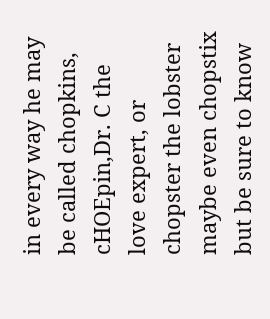in every way he may be called chopkins, cHOEpin,Dr. C the love expert, or chopster the lobster maybe even chopstix but be sure to know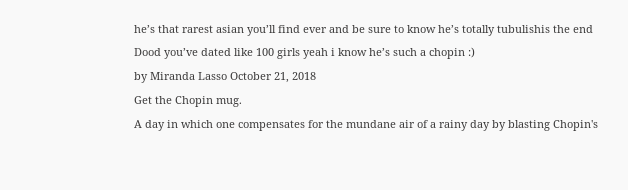he’s that rarest asian you’ll find ever and be sure to know he’s totally tubulishis the end
Dood you’ve dated like 100 girls yeah i know he’s such a chopin :)
by Miranda Lasso October 21, 2018
Get the Chopin mug.
A day in which one compensates for the mundane air of a rainy day by blasting Chopin's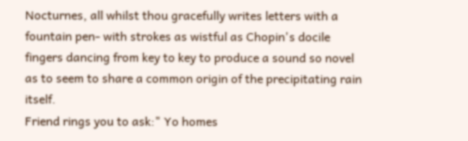Nocturnes, all whilst thou gracefully writes letters with a fountain pen- with strokes as wistful as Chopin's docile fingers dancing from key to key to produce a sound so novel as to seem to share a common origin of the precipitating rain itself.
Friend rings you to ask:" Yo homes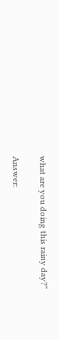what are you doing this rainy day?"

Answer: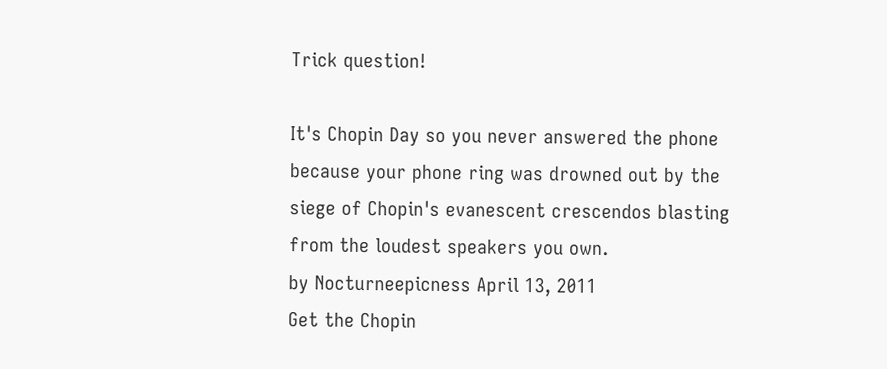Trick question!

It's Chopin Day so you never answered the phone because your phone ring was drowned out by the siege of Chopin's evanescent crescendos blasting from the loudest speakers you own.
by Nocturneepicness April 13, 2011
Get the Chopin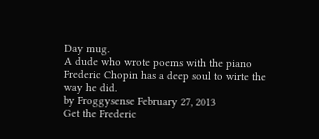Day mug.
A dude who wrote poems with the piano
Frederic Chopin has a deep soul to wirte the way he did.
by Froggysense February 27, 2013
Get the Frederic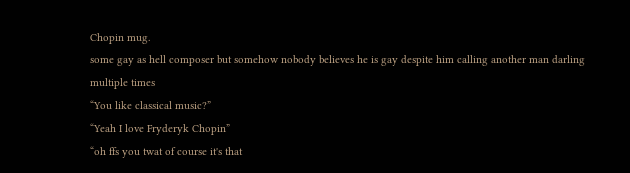Chopin mug.
some gay as hell composer but somehow nobody believes he is gay despite him calling another man darling multiple times
“You like classical music?”
“Yeah I love Fryderyk Chopin”
“oh ffs you twat of course it's that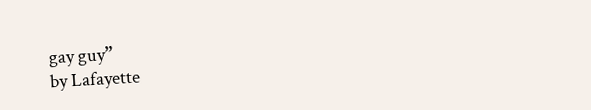gay guy”
by Lafayette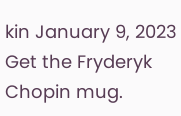kin January 9, 2023
Get the Fryderyk Chopin mug.